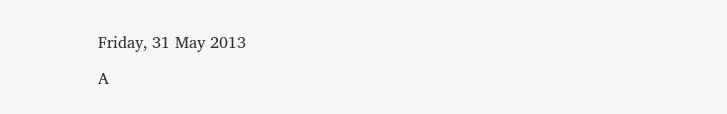Friday, 31 May 2013

A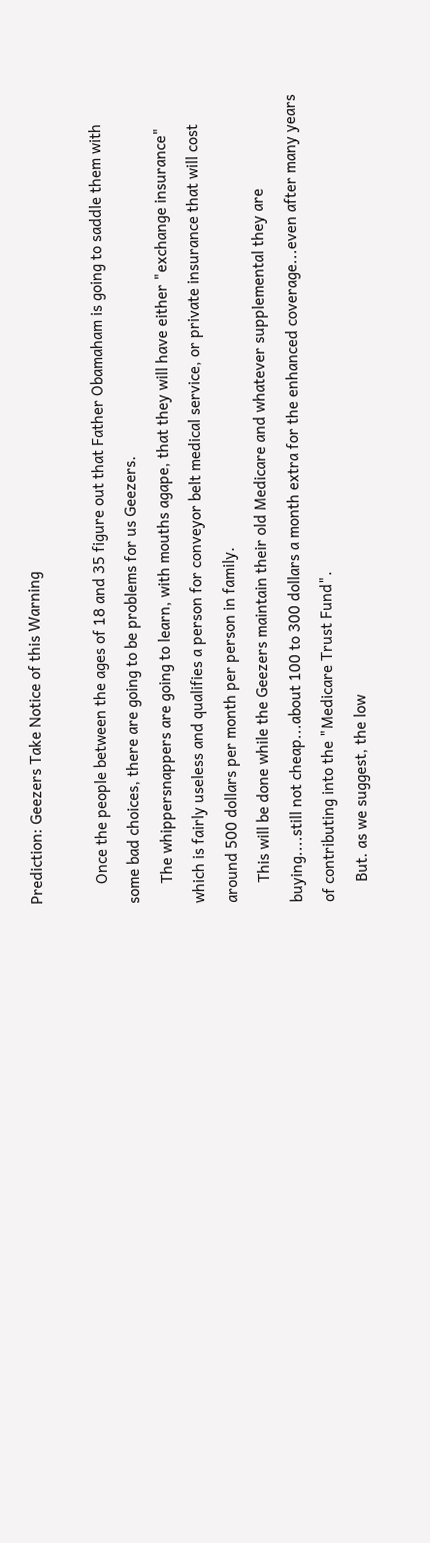Prediction: Geezers Take Notice of this Warning

     Once the people between the ages of 18 and 35 figure out that Father Obamaham is going to saddle them with some bad choices, there are going to be problems for us Geezers.
     The whippersnappers are going to learn, with mouths agape, that they will have either "exchange insurance" which is fairly useless and qualifies a person for conveyor belt medical service, or private insurance that will cost around 500 dollars per month per person in family.
     This will be done while the Geezers maintain their old Medicare and whatever supplemental they are buying....still not cheap...about 100 to 300 dollars a month extra for the enhanced coverage...even after many years of contributing into the "Medicare Trust Fund".
     But. as we suggest, the low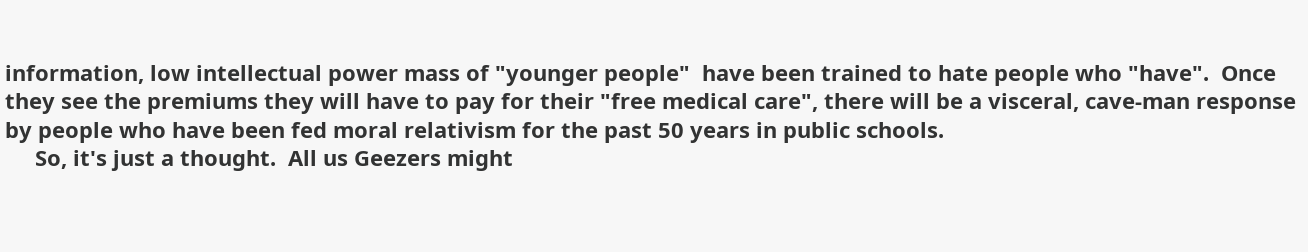information, low intellectual power mass of "younger people"  have been trained to hate people who "have".  Once they see the premiums they will have to pay for their "free medical care", there will be a visceral, cave-man response by people who have been fed moral relativism for the past 50 years in public schools.
     So, it's just a thought.  All us Geezers might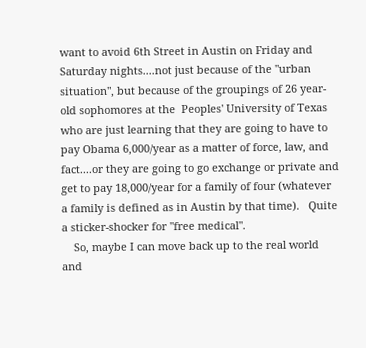want to avoid 6th Street in Austin on Friday and Saturday nights....not just because of the "urban situation", but because of the groupings of 26 year-old sophomores at the  Peoples' University of Texas who are just learning that they are going to have to pay Obama 6,000/year as a matter of force, law, and fact....or they are going to go exchange or private and get to pay 18,000/year for a family of four (whatever a family is defined as in Austin by that time).   Quite a sticker-shocker for "free medical".
    So, maybe I can move back up to the real world and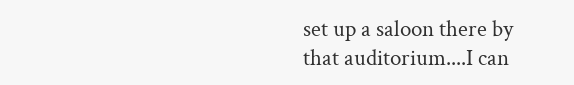set up a saloon there by that auditorium....I can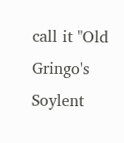call it "Old Gringo's Soylent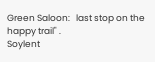Green Saloon:   last stop on the happy trail" .
Soylent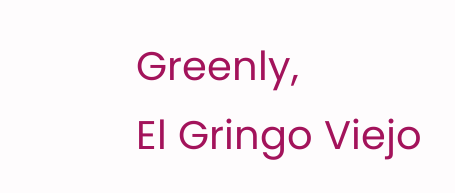Greenly,
El Gringo Viejo